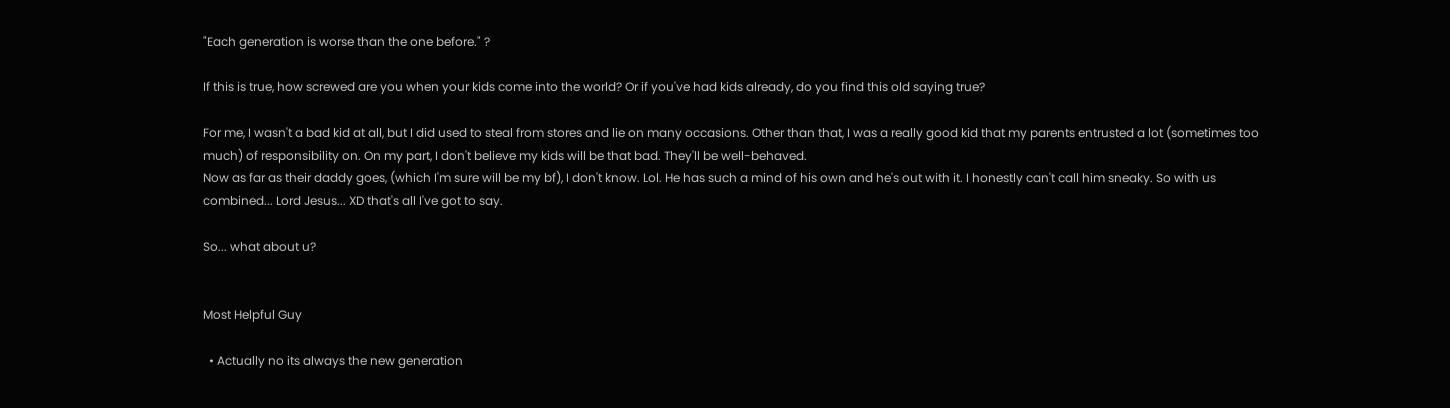"Each generation is worse than the one before." ?

If this is true, how screwed are you when your kids come into the world? Or if you've had kids already, do you find this old saying true?

For me, I wasn't a bad kid at all, but I did used to steal from stores and lie on many occasions. Other than that, I was a really good kid that my parents entrusted a lot (sometimes too much) of responsibility on. On my part, I don't believe my kids will be that bad. They'll be well-behaved.
Now as far as their daddy goes, (which I'm sure will be my bf), I don't know. Lol. He has such a mind of his own and he's out with it. I honestly can't call him sneaky. So with us combined... Lord Jesus... XD that's all I've got to say.

So... what about u?


Most Helpful Guy

  • Actually no its always the new generation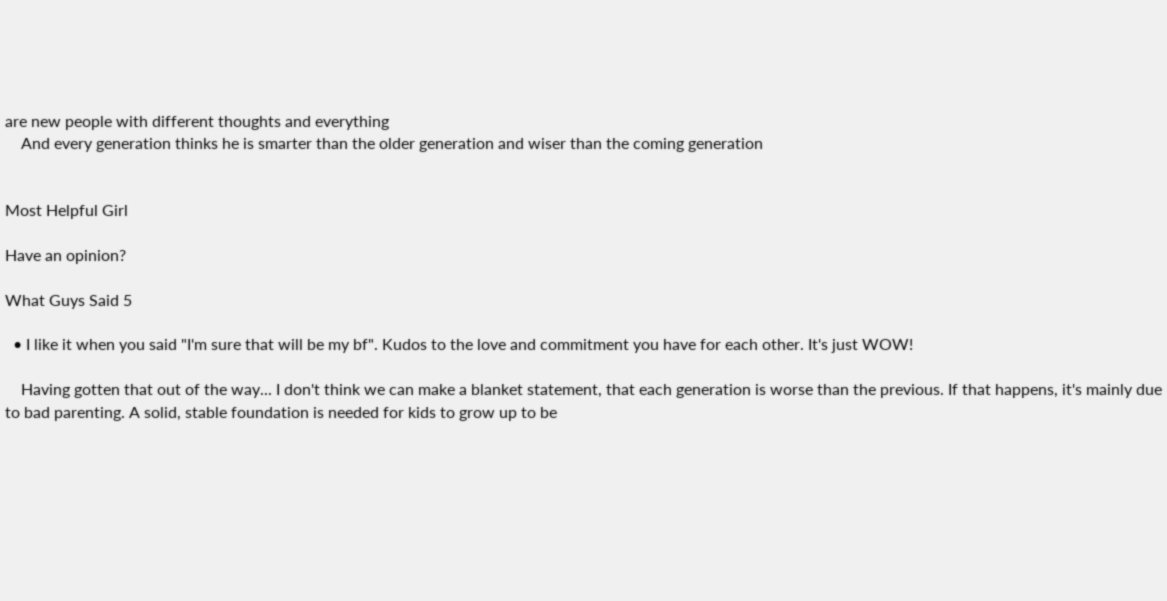are new people with different thoughts and everything
    And every generation thinks he is smarter than the older generation and wiser than the coming generation


Most Helpful Girl

Have an opinion?

What Guys Said 5

  • I like it when you said "I'm sure that will be my bf". Kudos to the love and commitment you have for each other. It's just WOW!

    Having gotten that out of the way... I don't think we can make a blanket statement, that each generation is worse than the previous. If that happens, it's mainly due to bad parenting. A solid, stable foundation is needed for kids to grow up to be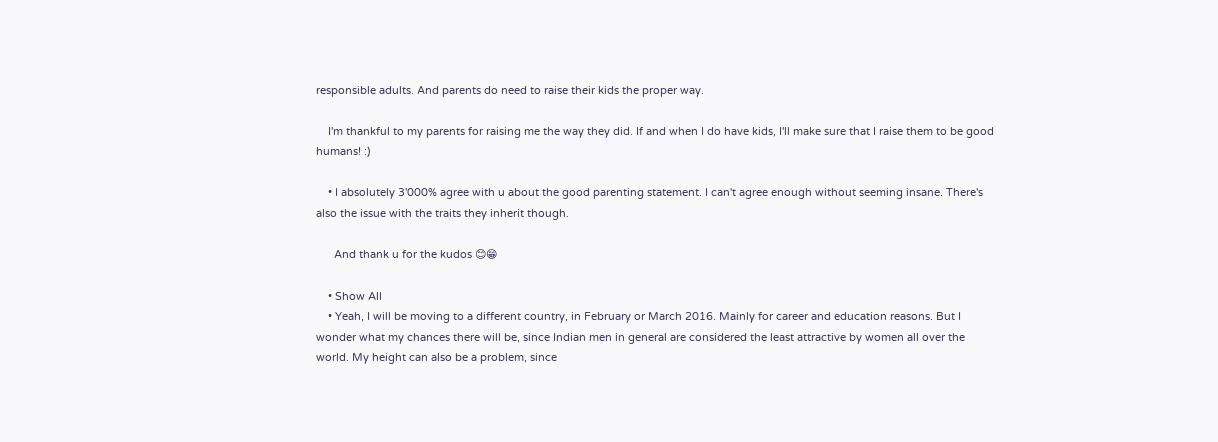responsible adults. And parents do need to raise their kids the proper way.

    I'm thankful to my parents for raising me the way they did. If and when I do have kids, I'll make sure that I raise them to be good humans! :)

    • I absolutely 3'000% agree with u about the good parenting statement. I can't agree enough without seeming insane. There's also the issue with the traits they inherit though.

      And thank u for the kudos 😊😁

    • Show All
    • Yeah, I will be moving to a different country, in February or March 2016. Mainly for career and education reasons. But I wonder what my chances there will be, since Indian men in general are considered the least attractive by women all over the world. My height can also be a problem, since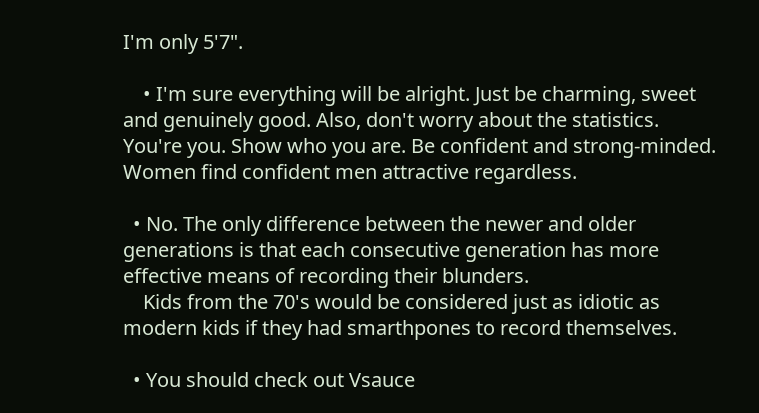I'm only 5'7".

    • I'm sure everything will be alright. Just be charming, sweet and genuinely good. Also, don't worry about the statistics. You're you. Show who you are. Be confident and strong-minded. Women find confident men attractive regardless.

  • No. The only difference between the newer and older generations is that each consecutive generation has more effective means of recording their blunders.
    Kids from the 70's would be considered just as idiotic as modern kids if they had smarthpones to record themselves.

  • You should check out Vsauce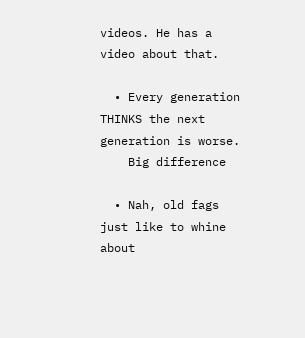videos. He has a video about that.

  • Every generation THINKS the next generation is worse.
    Big difference

  • Nah, old fags just like to whine about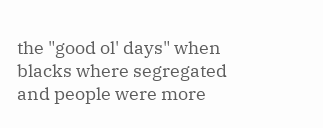the "good ol' days" when blacks where segregated and people were more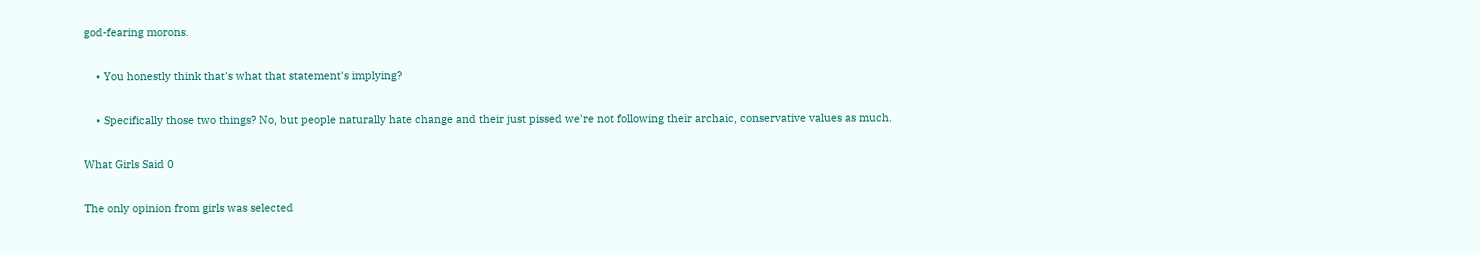god-fearing morons.

    • You honestly think that's what that statement's implying?

    • Specifically those two things? No, but people naturally hate change and their just pissed we're not following their archaic, conservative values as much.

What Girls Said 0

The only opinion from girls was selected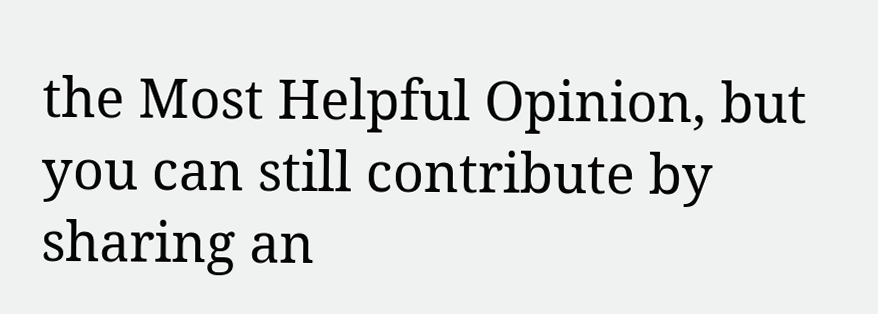the Most Helpful Opinion, but you can still contribute by sharing an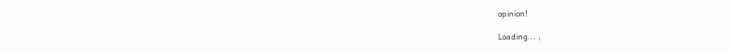opinion!

Loading... ;